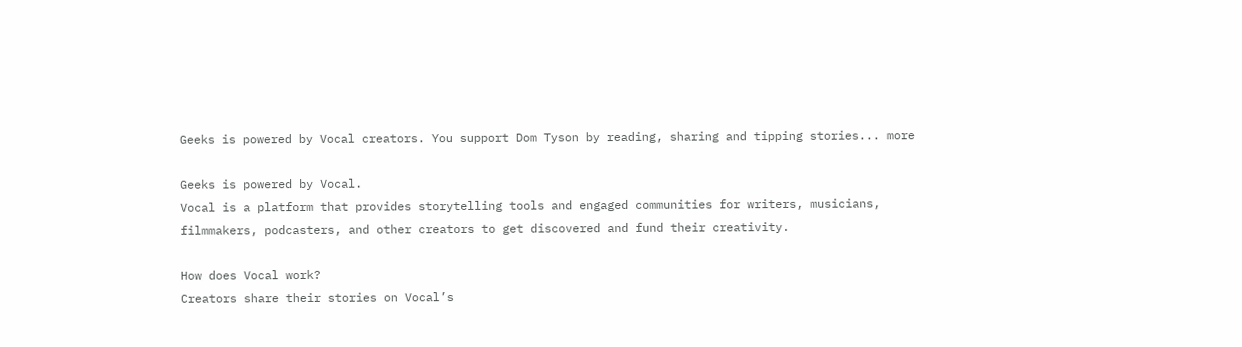Geeks is powered by Vocal creators. You support Dom Tyson by reading, sharing and tipping stories... more

Geeks is powered by Vocal.
Vocal is a platform that provides storytelling tools and engaged communities for writers, musicians, filmmakers, podcasters, and other creators to get discovered and fund their creativity.

How does Vocal work?
Creators share their stories on Vocal’s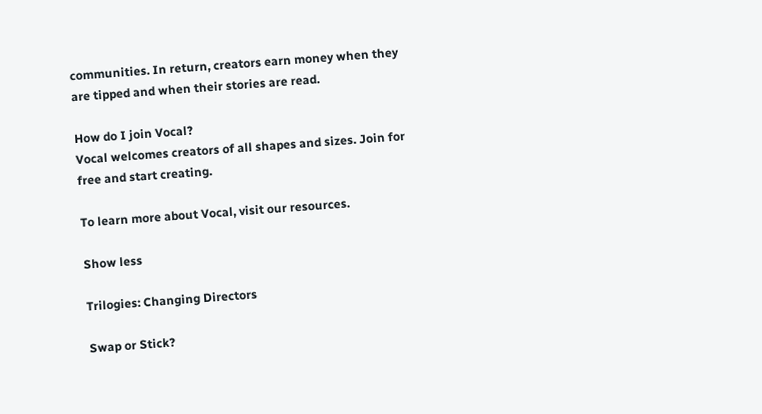communities. In return, creators earn money when they are tipped and when their stories are read.

How do I join Vocal?
Vocal welcomes creators of all shapes and sizes. Join for free and start creating.

To learn more about Vocal, visit our resources.

Show less

Trilogies: Changing Directors

Swap or Stick?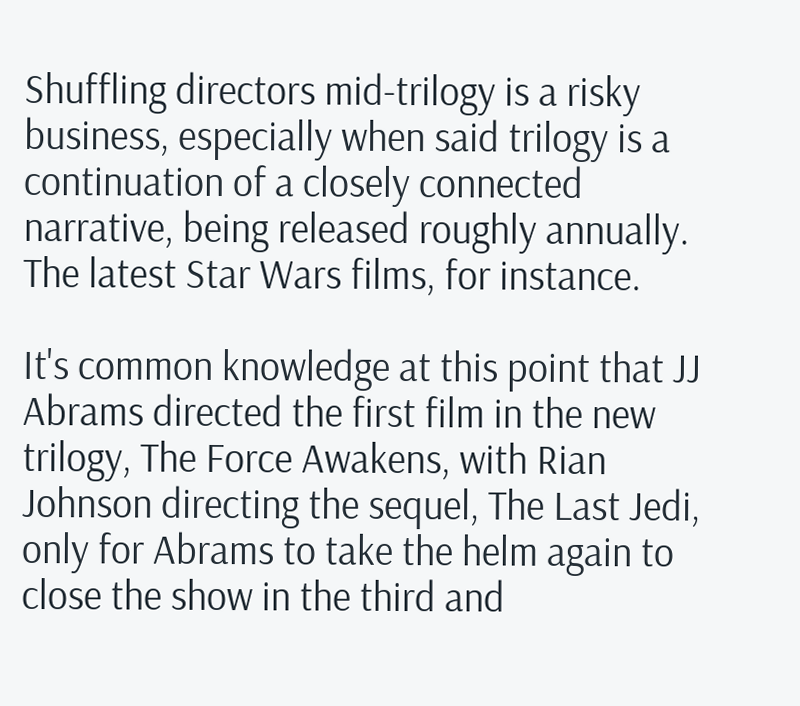Shuffling directors mid-trilogy is a risky business, especially when said trilogy is a continuation of a closely connected narrative, being released roughly annually. The latest Star Wars films, for instance.

It's common knowledge at this point that JJ Abrams directed the first film in the new trilogy, The Force Awakens, with Rian Johnson directing the sequel, The Last Jedi, only for Abrams to take the helm again to close the show in the third and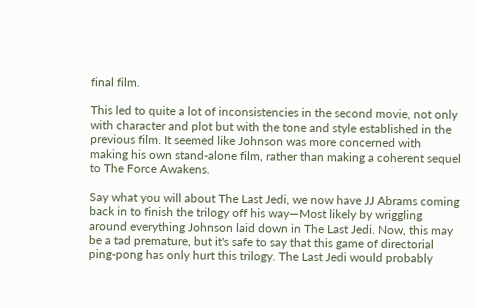final film.

This led to quite a lot of inconsistencies in the second movie, not only with character and plot but with the tone and style established in the previous film. It seemed like Johnson was more concerned with making his own stand-alone film, rather than making a coherent sequel to The Force Awakens.

Say what you will about The Last Jedi, we now have JJ Abrams coming back in to finish the trilogy off his way—Most likely by wriggling around everything Johnson laid down in The Last Jedi. Now, this may be a tad premature, but it's safe to say that this game of directorial ping-pong has only hurt this trilogy. The Last Jedi would probably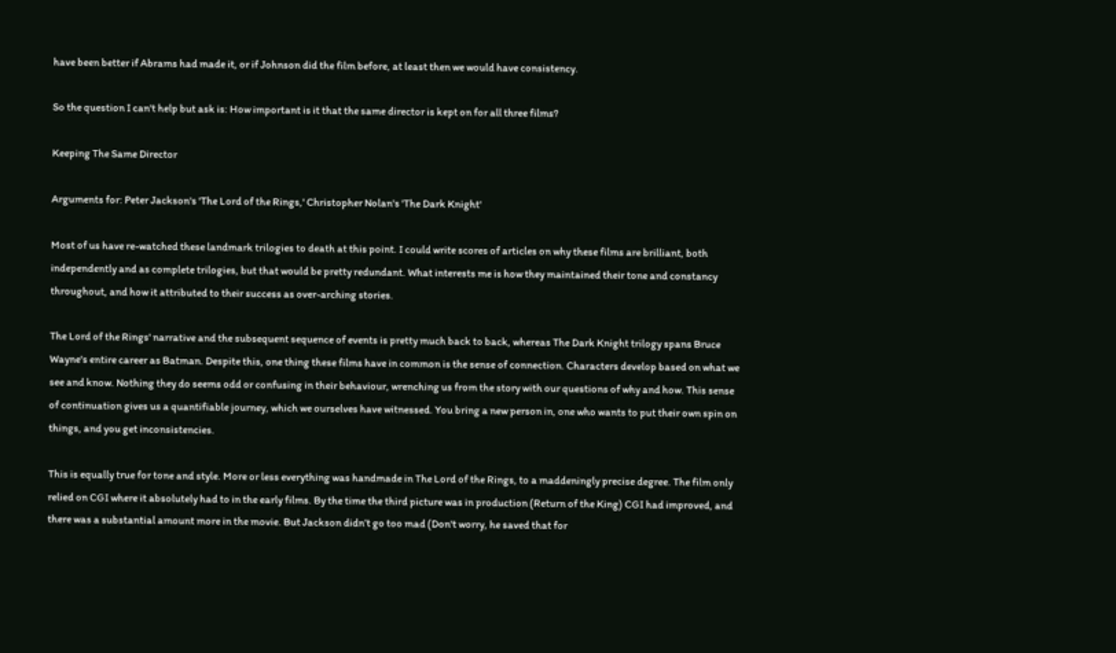have been better if Abrams had made it, or if Johnson did the film before, at least then we would have consistency.

So the question I can't help but ask is: How important is it that the same director is kept on for all three films?

Keeping The Same Director

Arguments for: Peter Jackson's 'The Lord of the Rings,' Christopher Nolan's 'The Dark Knight'

Most of us have re-watched these landmark trilogies to death at this point. I could write scores of articles on why these films are brilliant, both independently and as complete trilogies, but that would be pretty redundant. What interests me is how they maintained their tone and constancy throughout, and how it attributed to their success as over-arching stories.

The Lord of the Rings' narrative and the subsequent sequence of events is pretty much back to back, whereas The Dark Knight trilogy spans Bruce Wayne's entire career as Batman. Despite this, one thing these films have in common is the sense of connection. Characters develop based on what we see and know. Nothing they do seems odd or confusing in their behaviour, wrenching us from the story with our questions of why and how. This sense of continuation gives us a quantifiable journey, which we ourselves have witnessed. You bring a new person in, one who wants to put their own spin on things, and you get inconsistencies.

This is equally true for tone and style. More or less everything was handmade in The Lord of the Rings, to a maddeningly precise degree. The film only relied on CGI where it absolutely had to in the early films. By the time the third picture was in production (Return of the King) CGI had improved, and there was a substantial amount more in the movie. But Jackson didn’t go too mad (Don't worry, he saved that for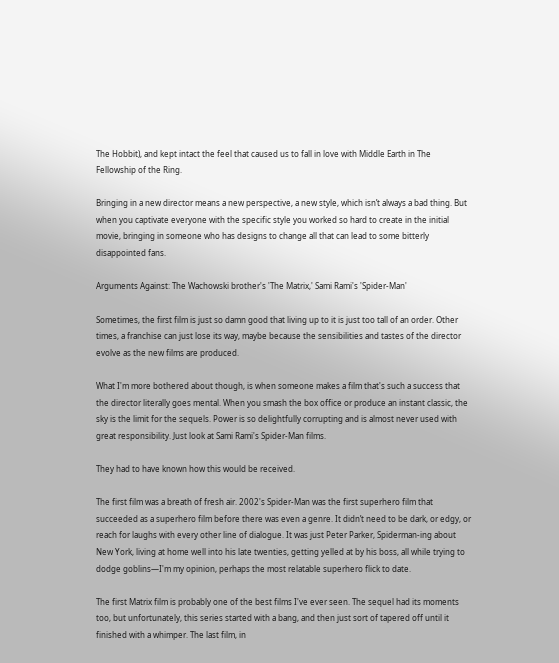The Hobbit), and kept intact the feel that caused us to fall in love with Middle Earth in The Fellowship of the Ring.

Bringing in a new director means a new perspective, a new style, which isn’t always a bad thing. But when you captivate everyone with the specific style you worked so hard to create in the initial movie, bringing in someone who has designs to change all that can lead to some bitterly disappointed fans.

Arguments Against: The Wachowski brother's 'The Matrix,' Sami Rami's 'Spider-Man'

Sometimes, the first film is just so damn good that living up to it is just too tall of an order. Other times, a franchise can just lose its way, maybe because the sensibilities and tastes of the director evolve as the new films are produced.

What I'm more bothered about though, is when someone makes a film that's such a success that the director literally goes mental. When you smash the box office or produce an instant classic, the sky is the limit for the sequels. Power is so delightfully corrupting and is almost never used with great responsibility. Just look at Sami Rami's Spider-Man films.

They had to have known how this would be received.

The first film was a breath of fresh air. 2002's Spider-Man was the first superhero film that succeeded as a superhero film before there was even a genre. It didn’t need to be dark, or edgy, or reach for laughs with every other line of dialogue. It was just Peter Parker, Spiderman-ing about New York, living at home well into his late twenties, getting yelled at by his boss, all while trying to dodge goblins—I'm my opinion, perhaps the most relatable superhero flick to date.

The first Matrix film is probably one of the best films I've ever seen. The sequel had its moments too, but unfortunately, this series started with a bang, and then just sort of tapered off until it finished with a whimper. The last film, in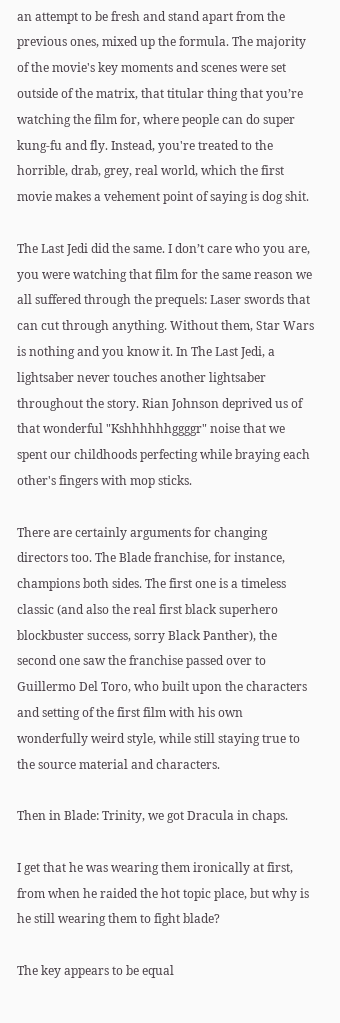an attempt to be fresh and stand apart from the previous ones, mixed up the formula. The majority of the movie's key moments and scenes were set outside of the matrix, that titular thing that you’re watching the film for, where people can do super kung-fu and fly. Instead, you're treated to the horrible, drab, grey, real world, which the first movie makes a vehement point of saying is dog shit.

The Last Jedi did the same. I don’t care who you are, you were watching that film for the same reason we all suffered through the prequels: Laser swords that can cut through anything. Without them, Star Wars is nothing and you know it. In The Last Jedi, a lightsaber never touches another lightsaber throughout the story. Rian Johnson deprived us of that wonderful "Kshhhhhhggggr" noise that we spent our childhoods perfecting while braying each other's fingers with mop sticks.

There are certainly arguments for changing directors too. The Blade franchise, for instance, champions both sides. The first one is a timeless classic (and also the real first black superhero blockbuster success, sorry Black Panther), the second one saw the franchise passed over to Guillermo Del Toro, who built upon the characters and setting of the first film with his own wonderfully weird style, while still staying true to the source material and characters.

Then in Blade: Trinity, we got Dracula in chaps.

I get that he was wearing them ironically at first, from when he raided the hot topic place, but why is he still wearing them to fight blade?

The key appears to be equal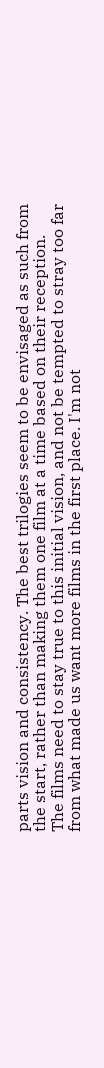parts vision and consistency. The best trilogies seem to be envisaged as such from the start, rather than making them one film at a time based on their reception. The films need to stay true to this initial vision, and not be tempted to stray too far from what made us want more films in the first place. I'm not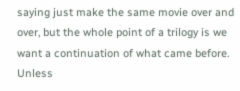saying just make the same movie over and over, but the whole point of a trilogy is we want a continuation of what came before. Unless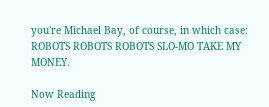you're Michael Bay, of course, in which case: ROBOTS ROBOTS ROBOTS SLO-MO TAKE MY MONEY.

Now Reading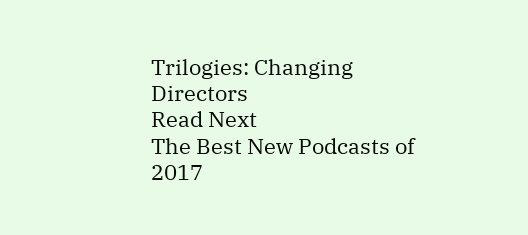Trilogies: Changing Directors
Read Next
The Best New Podcasts of 2017